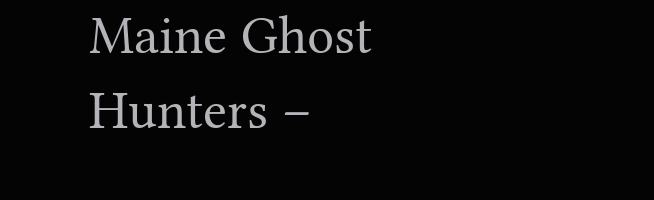Maine Ghost Hunters –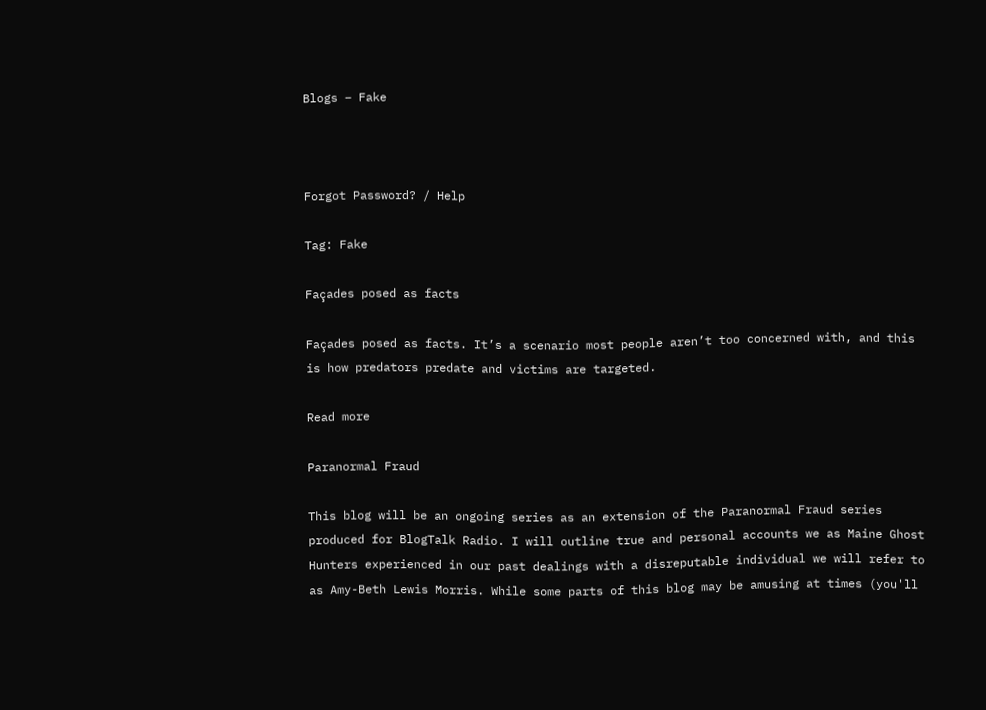Blogs – Fake



Forgot Password? / Help

Tag: Fake

Façades posed as facts

Façades posed as facts. It’s a scenario most people aren’t too concerned with, and this is how predators predate and victims are targeted.

Read more

Paranormal Fraud

This blog will be an ongoing series as an extension of the Paranormal Fraud series produced for BlogTalk Radio. I will outline true and personal accounts we as Maine Ghost Hunters experienced in our past dealings with a disreputable individual we will refer to as Amy-Beth Lewis Morris. While some parts of this blog may be amusing at times (you'll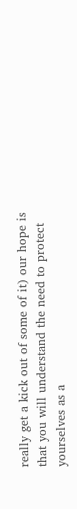really get a kick out of some of it) our hope is that you will understand the need to protect yourselves as a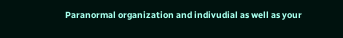Paranormal organization and indivudial as well as your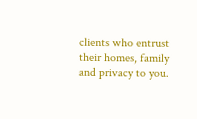clients who entrust their homes, family and privacy to you.